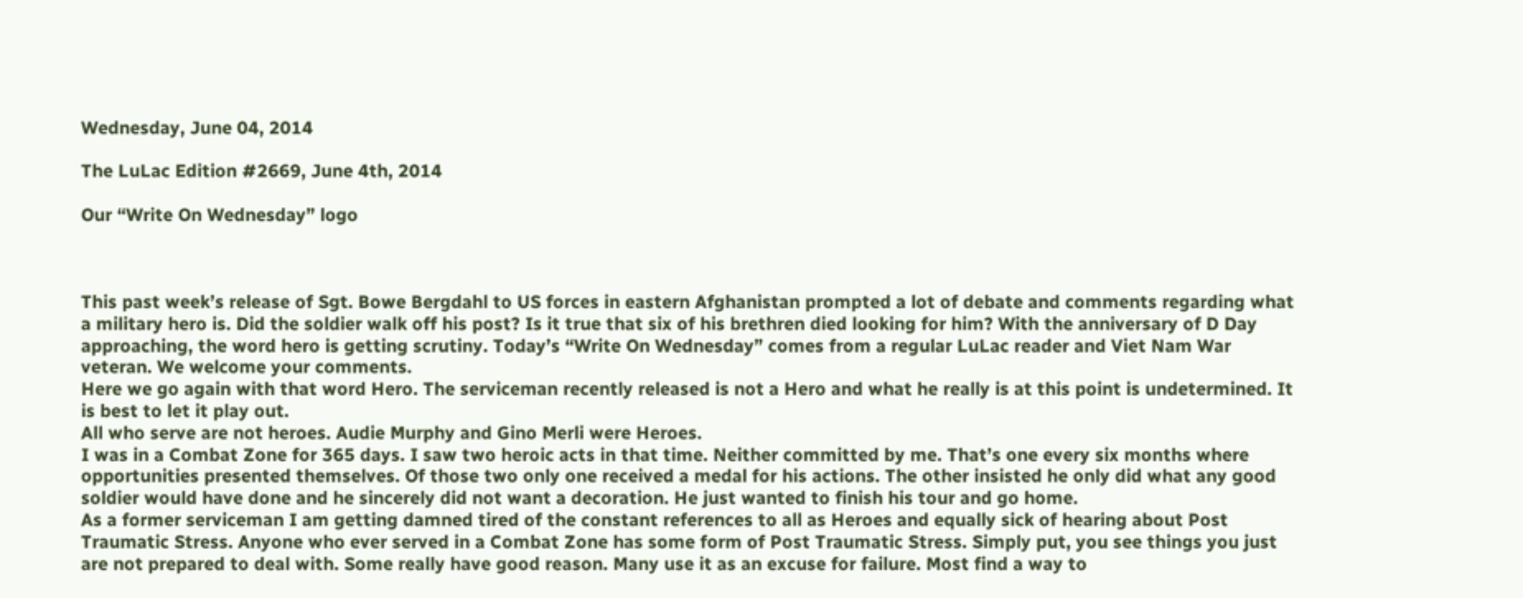Wednesday, June 04, 2014

The LuLac Edition #2669, June 4th, 2014

Our “Write On Wednesday” logo



This past week’s release of Sgt. Bowe Bergdahl to US forces in eastern Afghanistan prompted a lot of debate and comments regarding what a military hero is. Did the soldier walk off his post? Is it true that six of his brethren died looking for him? With the anniversary of D Day approaching, the word hero is getting scrutiny. Today’s “Write On Wednesday” comes from a regular LuLac reader and Viet Nam War veteran. We welcome your comments.
Here we go again with that word Hero. The serviceman recently released is not a Hero and what he really is at this point is undetermined. It is best to let it play out.
All who serve are not heroes. Audie Murphy and Gino Merli were Heroes.
I was in a Combat Zone for 365 days. I saw two heroic acts in that time. Neither committed by me. That’s one every six months where opportunities presented themselves. Of those two only one received a medal for his actions. The other insisted he only did what any good soldier would have done and he sincerely did not want a decoration. He just wanted to finish his tour and go home.
As a former serviceman I am getting damned tired of the constant references to all as Heroes and equally sick of hearing about Post Traumatic Stress. Anyone who ever served in a Combat Zone has some form of Post Traumatic Stress. Simply put, you see things you just are not prepared to deal with. Some really have good reason. Many use it as an excuse for failure. Most find a way to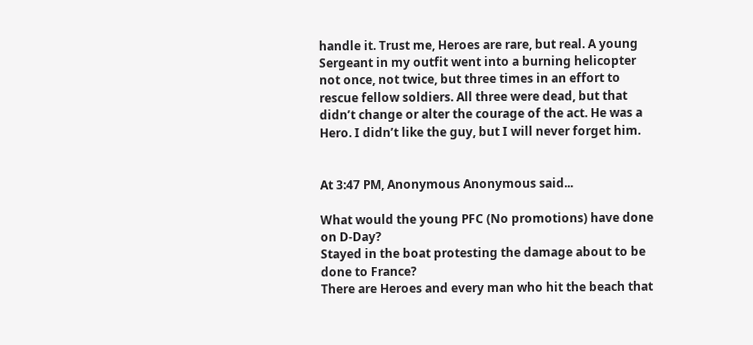handle it. Trust me, Heroes are rare, but real. A young Sergeant in my outfit went into a burning helicopter not once, not twice, but three times in an effort to rescue fellow soldiers. All three were dead, but that didn’t change or alter the courage of the act. He was a Hero. I didn’t like the guy, but I will never forget him.


At 3:47 PM, Anonymous Anonymous said...

What would the young PFC (No promotions) have done on D-Day?
Stayed in the boat protesting the damage about to be done to France?
There are Heroes and every man who hit the beach that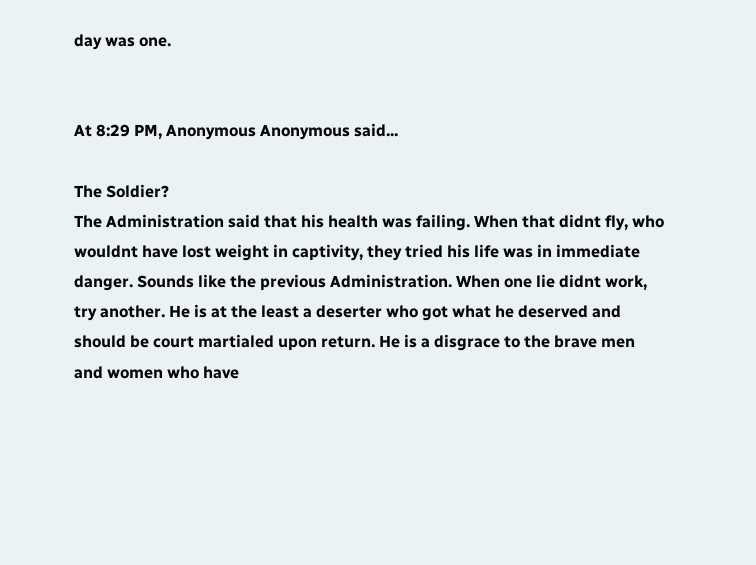day was one.


At 8:29 PM, Anonymous Anonymous said...

The Soldier?
The Administration said that his health was failing. When that didnt fly, who wouldnt have lost weight in captivity, they tried his life was in immediate danger. Sounds like the previous Administration. When one lie didnt work, try another. He is at the least a deserter who got what he deserved and should be court martialed upon return. He is a disgrace to the brave men and women who have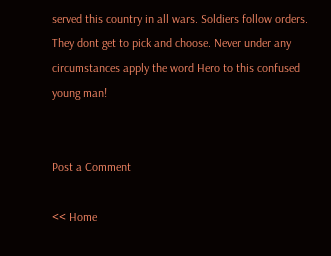served this country in all wars. Soldiers follow orders. They dont get to pick and choose. Never under any circumstances apply the word Hero to this confused young man!


Post a Comment

<< Home